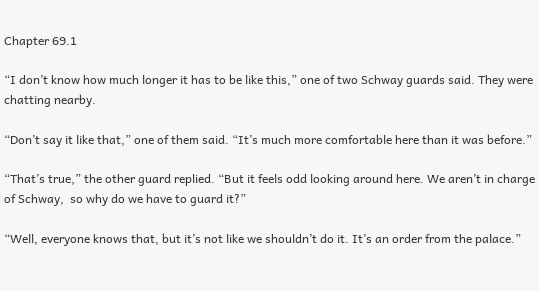Chapter 69.1

“I don’t know how much longer it has to be like this,” one of two Schway guards said. They were chatting nearby.

“Don’t say it like that,” one of them said. “It’s much more comfortable here than it was before.”

“That’s true,” the other guard replied. “But it feels odd looking around here. We aren’t in charge of Schway,  so why do we have to guard it?”

“Well, everyone knows that, but it’s not like we shouldn’t do it. It’s an order from the palace.”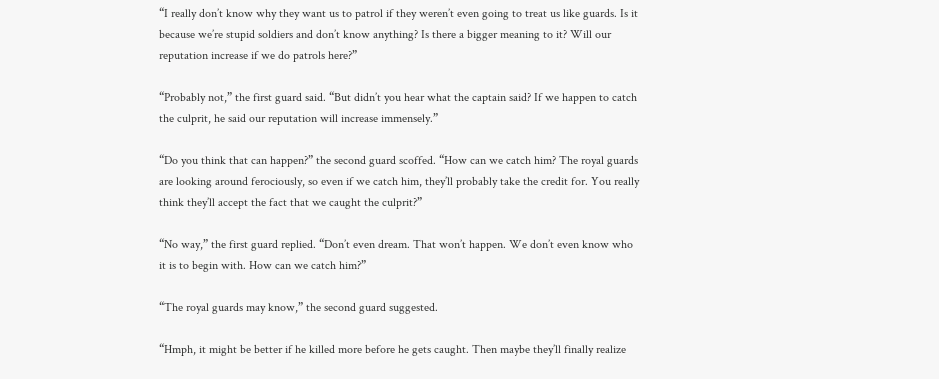“I really don’t know why they want us to patrol if they weren’t even going to treat us like guards. Is it because we’re stupid soldiers and don’t know anything? Is there a bigger meaning to it? Will our reputation increase if we do patrols here?”

“Probably not,” the first guard said. “But didn’t you hear what the captain said? If we happen to catch the culprit, he said our reputation will increase immensely.”

“Do you think that can happen?” the second guard scoffed. “How can we catch him? The royal guards are looking around ferociously, so even if we catch him, they’ll probably take the credit for. You really think they’ll accept the fact that we caught the culprit?”

“No way,” the first guard replied. “Don’t even dream. That won’t happen. We don’t even know who it is to begin with. How can we catch him?”

“The royal guards may know,” the second guard suggested.

“Hmph, it might be better if he killed more before he gets caught. Then maybe they’ll finally realize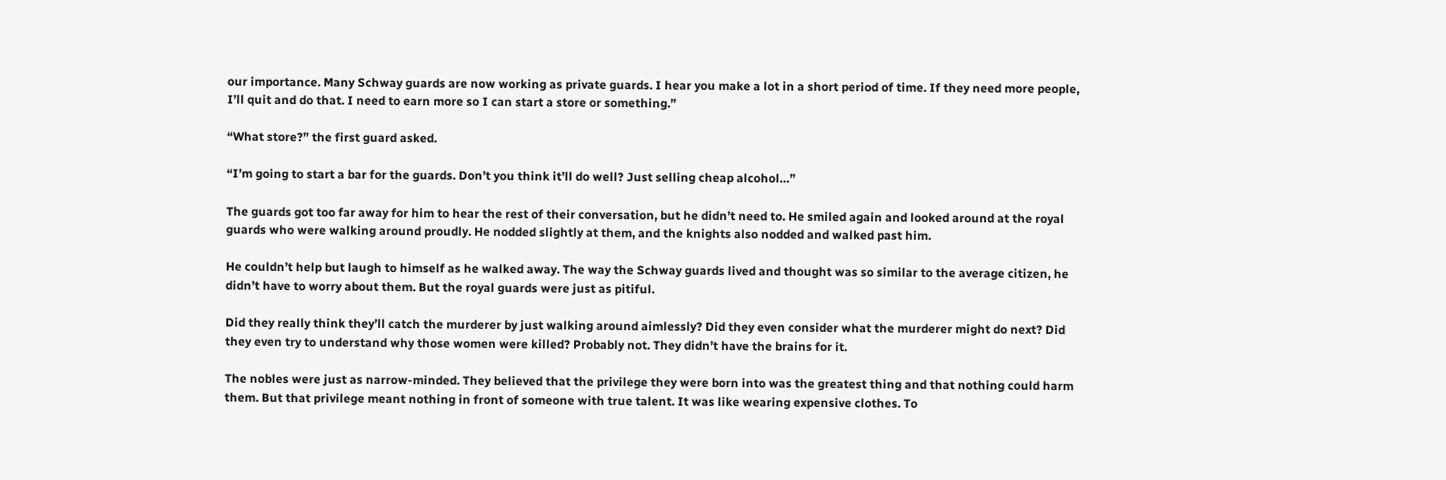our importance. Many Schway guards are now working as private guards. I hear you make a lot in a short period of time. If they need more people, I’ll quit and do that. I need to earn more so I can start a store or something.”

“What store?” the first guard asked.

“I’m going to start a bar for the guards. Don’t you think it’ll do well? Just selling cheap alcohol…”

The guards got too far away for him to hear the rest of their conversation, but he didn’t need to. He smiled again and looked around at the royal guards who were walking around proudly. He nodded slightly at them, and the knights also nodded and walked past him.

He couldn’t help but laugh to himself as he walked away. The way the Schway guards lived and thought was so similar to the average citizen, he didn’t have to worry about them. But the royal guards were just as pitiful.

Did they really think they’ll catch the murderer by just walking around aimlessly? Did they even consider what the murderer might do next? Did they even try to understand why those women were killed? Probably not. They didn’t have the brains for it.

The nobles were just as narrow-minded. They believed that the privilege they were born into was the greatest thing and that nothing could harm them. But that privilege meant nothing in front of someone with true talent. It was like wearing expensive clothes. To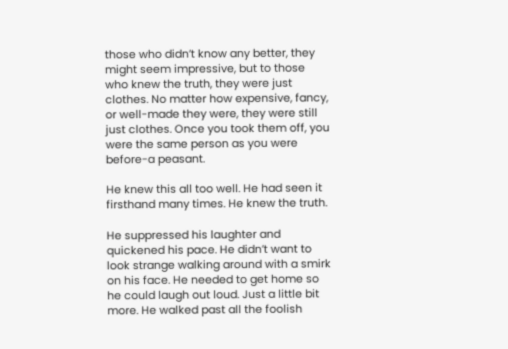those who didn’t know any better, they might seem impressive, but to those who knew the truth, they were just clothes. No matter how expensive, fancy, or well-made they were, they were still just clothes. Once you took them off, you were the same person as you were before-a peasant.

He knew this all too well. He had seen it firsthand many times. He knew the truth.

He suppressed his laughter and quickened his pace. He didn’t want to look strange walking around with a smirk on his face. He needed to get home so he could laugh out loud. Just a little bit more. He walked past all the foolish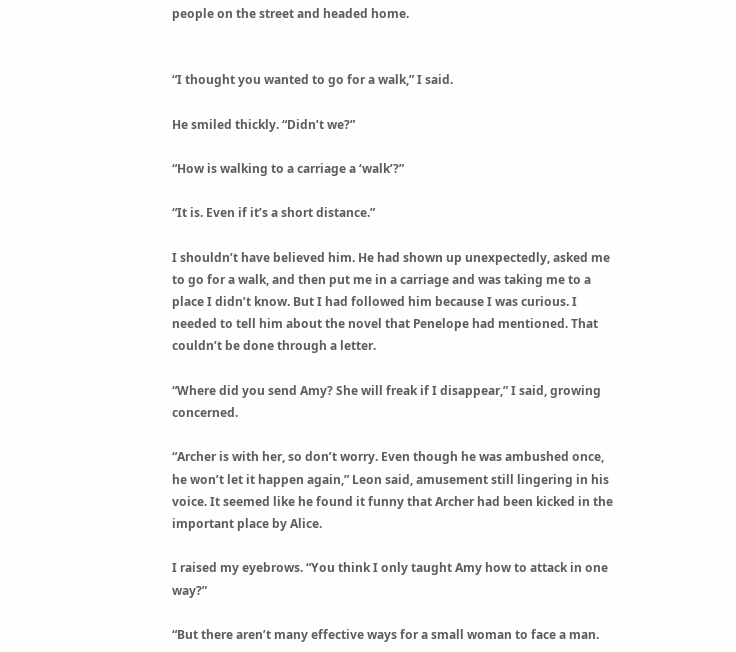people on the street and headed home.


“I thought you wanted to go for a walk,” I said.

He smiled thickly. “Didn’t we?”

“How is walking to a carriage a ‘walk’?”

“It is. Even if it’s a short distance.”

I shouldn’t have believed him. He had shown up unexpectedly, asked me to go for a walk, and then put me in a carriage and was taking me to a place I didn’t know. But I had followed him because I was curious. I needed to tell him about the novel that Penelope had mentioned. That couldn’t be done through a letter.

“Where did you send Amy? She will freak if I disappear,” I said, growing concerned.

“Archer is with her, so don’t worry. Even though he was ambushed once, he won’t let it happen again,” Leon said, amusement still lingering in his voice. It seemed like he found it funny that Archer had been kicked in the important place by Alice.

I raised my eyebrows. “You think I only taught Amy how to attack in one way?”

“But there aren’t many effective ways for a small woman to face a man.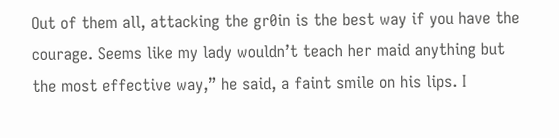Out of them all, attacking the gr0in is the best way if you have the courage. Seems like my lady wouldn’t teach her maid anything but the most effective way,” he said, a faint smile on his lips. I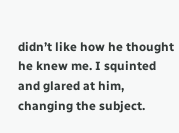didn’t like how he thought he knew me. I squinted and glared at him, changing the subject.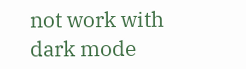not work with dark mode